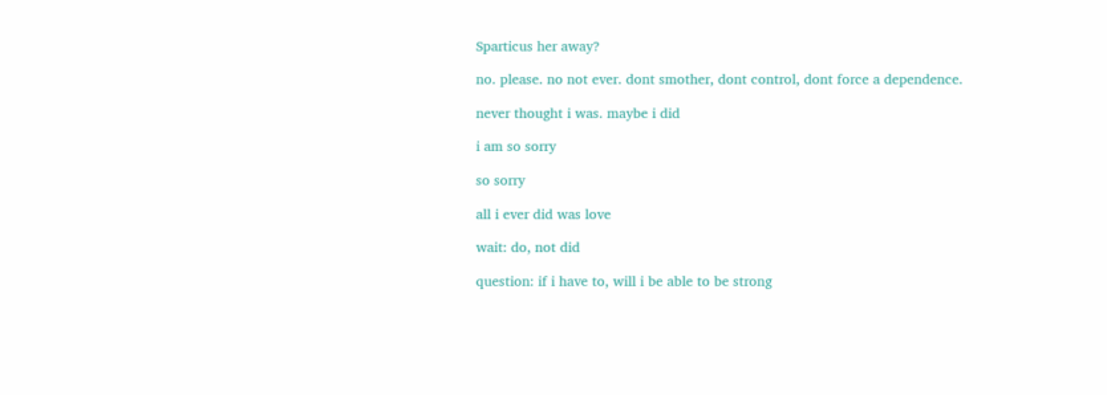Sparticus her away?

no. please. no not ever. dont smother, dont control, dont force a dependence.

never thought i was. maybe i did

i am so sorry

so sorry

all i ever did was love

wait: do, not did

question: if i have to, will i be able to be strong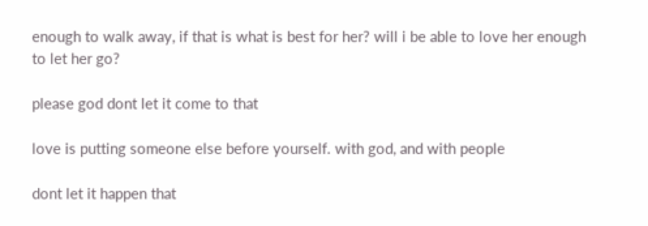enough to walk away, if that is what is best for her? will i be able to love her enough to let her go?

please god dont let it come to that

love is putting someone else before yourself. with god, and with people

dont let it happen that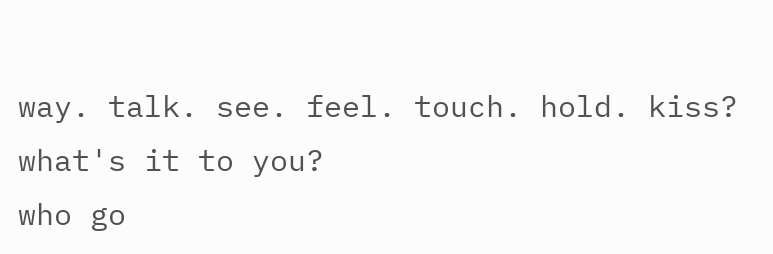way. talk. see. feel. touch. hold. kiss?
what's it to you?
who go